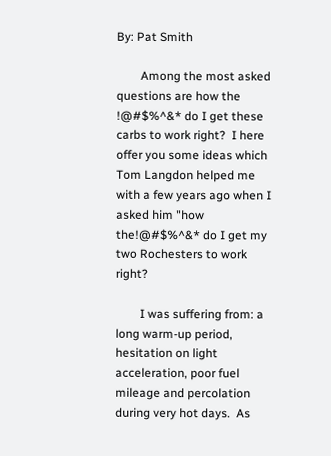By: Pat Smith

        Among the most asked questions are how the !@#$%^&* do I get these carbs to work right?  I here offer you some ideas which Tom Langdon helped me with a few years ago when I asked him "how the!@#$%^&* do I get my two Rochesters to work right?

        I was suffering from: a long warm-up period, hesitation on light acceleration, poor fuel mileage and percolation during very hot days.  As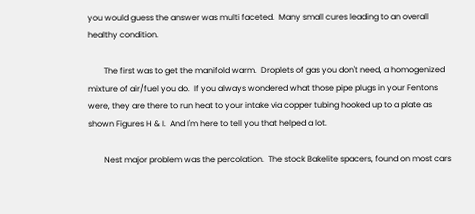you would guess the answer was multi faceted.  Many small cures leading to an overall healthy condition.

        The first was to get the manifold warm.  Droplets of gas you don't need, a homogenized mixture of air/fuel you do.  If you always wondered what those pipe plugs in your Fentons were, they are there to run heat to your intake via copper tubing hooked up to a plate as shown Figures H & I.  And I'm here to tell you that helped a lot.

        Nest major problem was the percolation.  The stock Bakelite spacers, found on most cars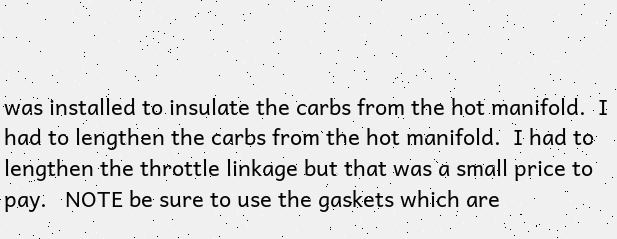was installed to insulate the carbs from the hot manifold.  I had to lengthen the carbs from the hot manifold.  I had to lengthen the throttle linkage but that was a small price to pay.   NOTE be sure to use the gaskets which are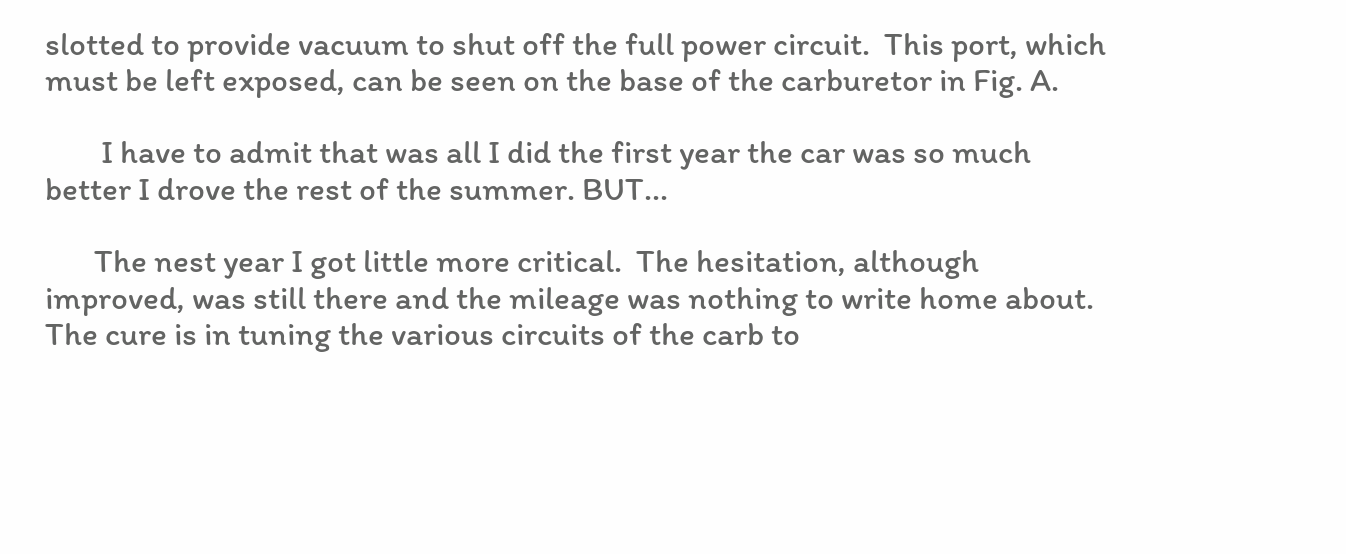slotted to provide vacuum to shut off the full power circuit.  This port, which must be left exposed, can be seen on the base of the carburetor in Fig. A.

        I have to admit that was all I did the first year the car was so much better I drove the rest of the summer. BUT...

       The nest year I got little more critical.  The hesitation, although improved, was still there and the mileage was nothing to write home about.  The cure is in tuning the various circuits of the carb to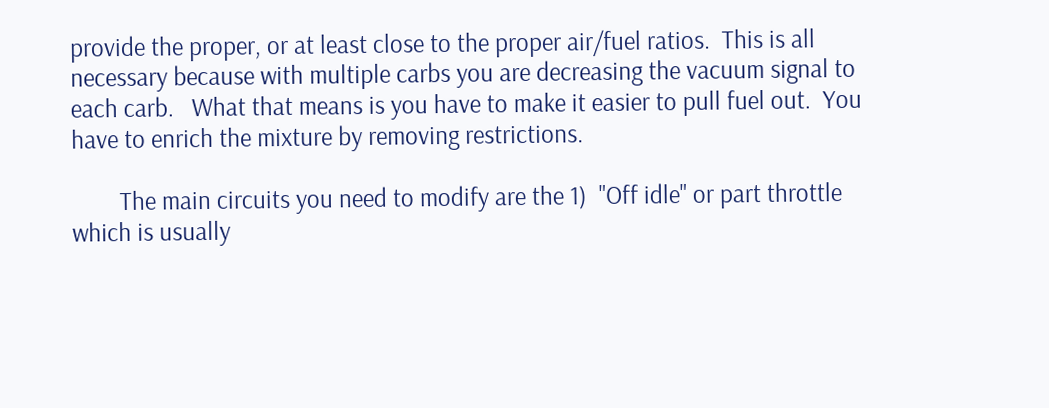provide the proper, or at least close to the proper air/fuel ratios.  This is all necessary because with multiple carbs you are decreasing the vacuum signal to each carb.   What that means is you have to make it easier to pull fuel out.  You have to enrich the mixture by removing restrictions.

        The main circuits you need to modify are the 1)  "Off idle" or part throttle which is usually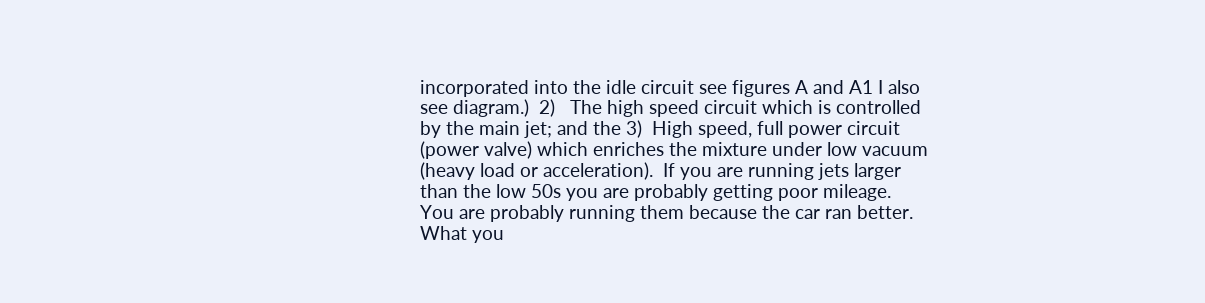incorporated into the idle circuit see figures A and A1 I also see diagram.)  2)   The high speed circuit which is controlled by the main jet; and the 3)  High speed, full power circuit (power valve) which enriches the mixture under low vacuum (heavy load or acceleration).  If you are running jets larger than the low 50s you are probably getting poor mileage.  You are probably running them because the car ran better.  What you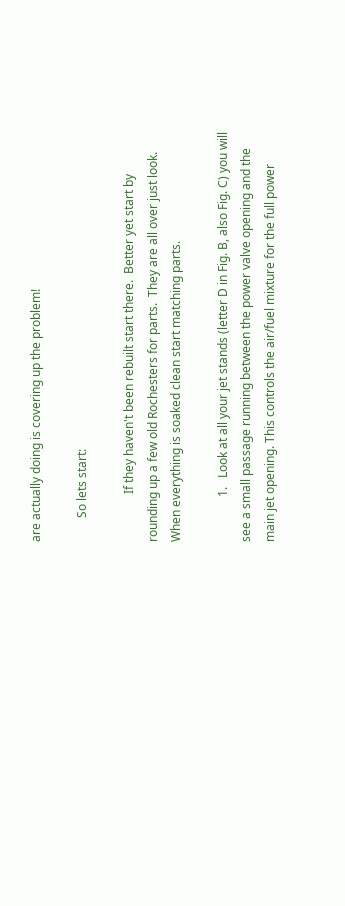are actually doing is covering up the problem!

        So lets start:

                If they haven't been rebuilt start there.  Better yet start by rounding up a few old Rochesters for parts.  They are all over just look.  When everything is soaked clean start matching parts.

               1.   Look at all your jet stands (letter D in Fig. B, also Fig. C) you will see a small passage running between the power valve opening and the main jet opening. This controls the air/fuel mixture for the full power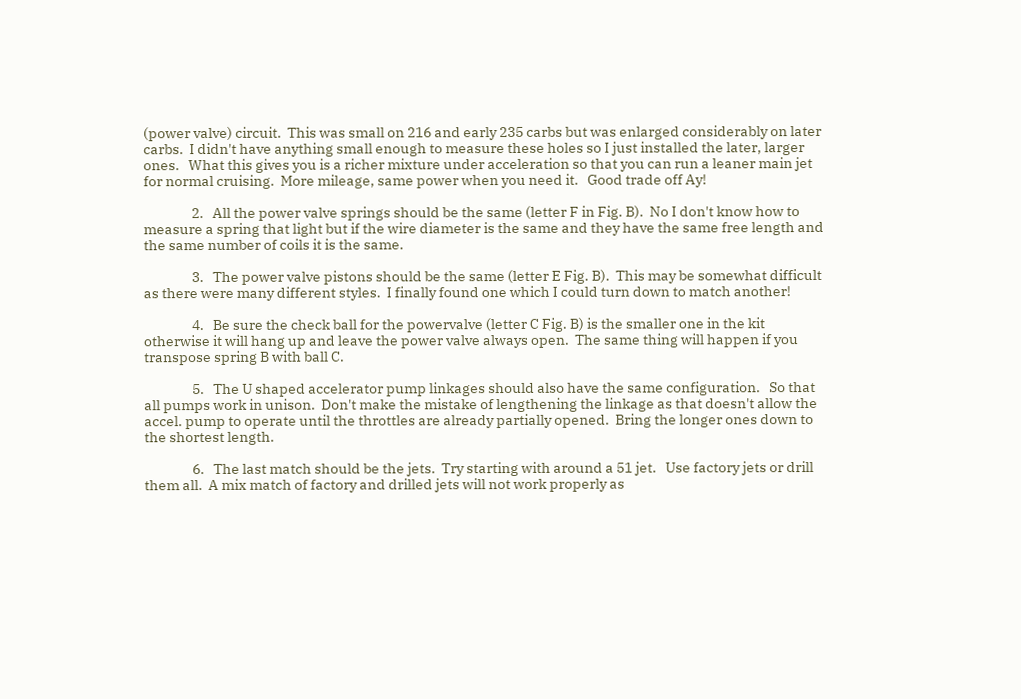(power valve) circuit.  This was small on 216 and early 235 carbs but was enlarged considerably on later carbs.  I didn't have anything small enough to measure these holes so I just installed the later, larger ones.   What this gives you is a richer mixture under acceleration so that you can run a leaner main jet for normal cruising.  More mileage, same power when you need it.   Good trade off Ay!

                2.   All the power valve springs should be the same (letter F in Fig. B).  No I don't know how to measure a spring that light but if the wire diameter is the same and they have the same free length and the same number of coils it is the same.

                3.   The power valve pistons should be the same (letter E Fig. B).  This may be somewhat difficult as there were many different styles.  I finally found one which I could turn down to match another!

                4.   Be sure the check ball for the powervalve (letter C Fig. B) is the smaller one in the kit otherwise it will hang up and leave the power valve always open.  The same thing will happen if you transpose spring B with ball C.

                5.   The U shaped accelerator pump linkages should also have the same configuration.   So that all pumps work in unison.  Don't make the mistake of lengthening the linkage as that doesn't allow the accel. pump to operate until the throttles are already partially opened.  Bring the longer ones down to the shortest length.

                6.   The last match should be the jets.  Try starting with around a 51 jet.   Use factory jets or drill them all.  A mix match of factory and drilled jets will not work properly as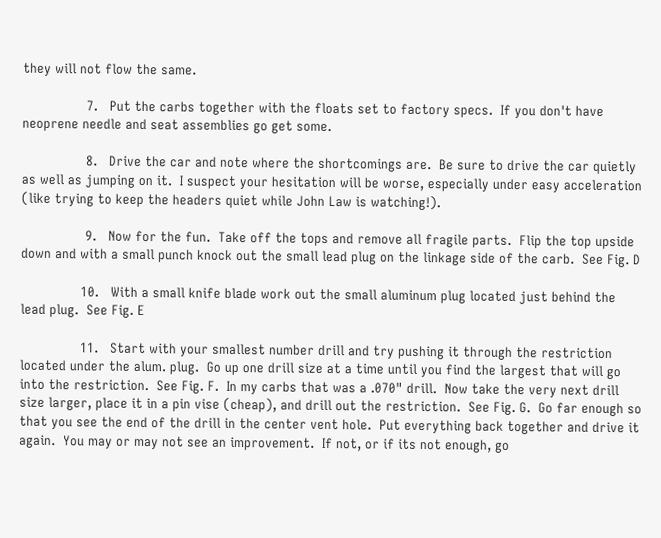they will not flow the same.

                7.   Put the carbs together with the floats set to factory specs.  If you don't have neoprene needle and seat assemblies go get some.

                8.   Drive the car and note where the shortcomings are.  Be sure to drive the car quietly as well as jumping on it.  I suspect your hesitation will be worse, especially under easy acceleration (like trying to keep the headers quiet while John Law is watching!).

                9.   Now for the fun.  Take off the tops and remove all fragile parts.  Flip the top upside down and with a small punch knock out the small lead plug on the linkage side of the carb.  See Fig. D

               10.   With a small knife blade work out the small aluminum plug located just behind the lead plug.  See Fig. E

               11.   Start with your smallest number drill and try pushing it through the restriction located under the alum. plug.  Go up one drill size at a time until you find the largest that will go into the restriction.  See Fig. F.  In my carbs that was a .070" drill.  Now take the very next drill size larger, place it in a pin vise (cheap), and drill out the restriction.  See Fig. G.  Go far enough so that you see the end of the drill in the center vent hole.  Put everything back together and drive it again.  You may or may not see an improvement.  If not, or if its not enough, go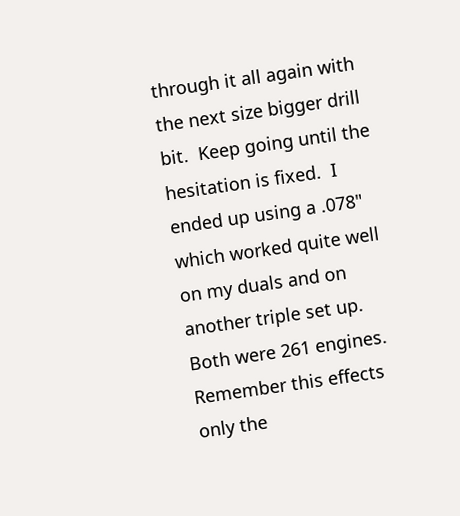through it all again with the next size bigger drill bit.  Keep going until the hesitation is fixed.  I ended up using a .078" which worked quite well on my duals and on another triple set up.  Both were 261 engines.  Remember this effects only the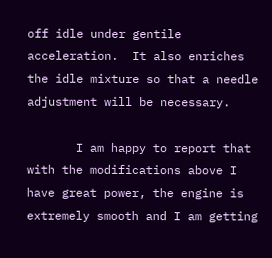off idle under gentile acceleration.  It also enriches the idle mixture so that a needle adjustment will be necessary.

       I am happy to report that with the modifications above I have great power, the engine is extremely smooth and I am getting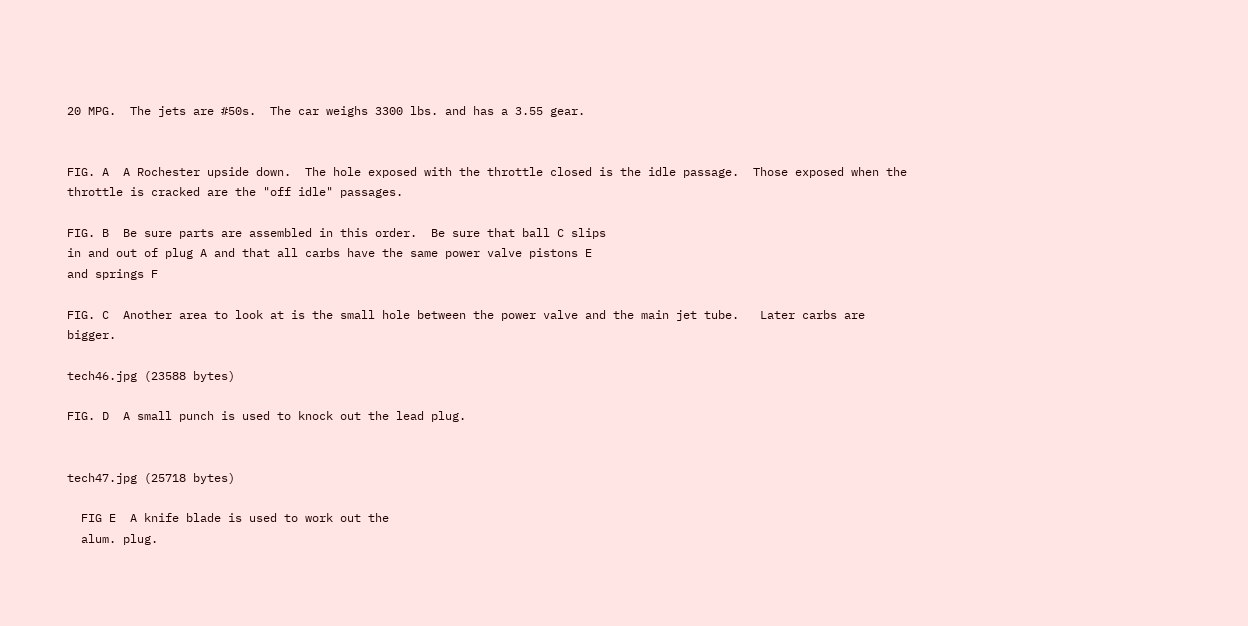20 MPG.  The jets are #50s.  The car weighs 3300 lbs. and has a 3.55 gear.


FIG. A  A Rochester upside down.  The hole exposed with the throttle closed is the idle passage.  Those exposed when the throttle is cracked are the "off idle" passages.

FIG. B  Be sure parts are assembled in this order.  Be sure that ball C slips
in and out of plug A and that all carbs have the same power valve pistons E
and springs F

FIG. C  Another area to look at is the small hole between the power valve and the main jet tube.   Later carbs are bigger.

tech46.jpg (23588 bytes)

FIG. D  A small punch is used to knock out the lead plug.


tech47.jpg (25718 bytes)

  FIG E  A knife blade is used to work out the
  alum. plug.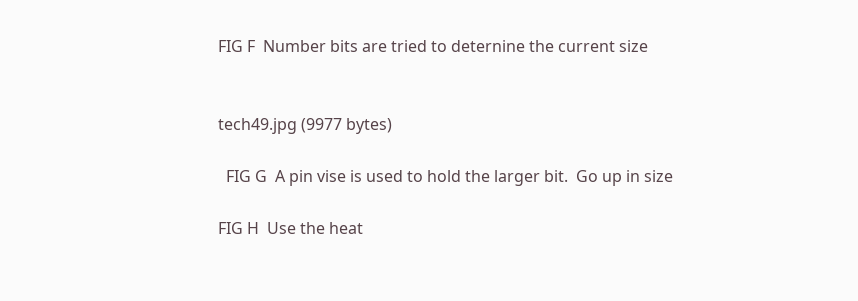FIG F  Number bits are tried to deternine the current size


tech49.jpg (9977 bytes)

  FIG G  A pin vise is used to hold the larger bit.  Go up in size

FIG H  Use the heat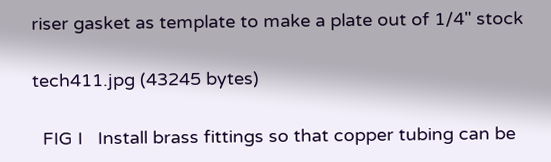riser gasket as template to make a plate out of 1/4" stock

tech411.jpg (43245 bytes)

  FIG I   Install brass fittings so that copper tubing can be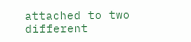attached to two different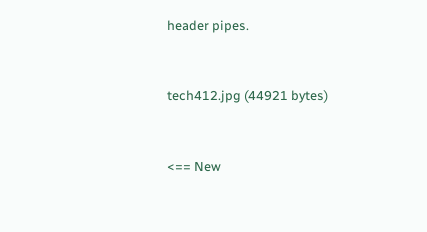header pipes.


tech412.jpg (44921 bytes)


<== New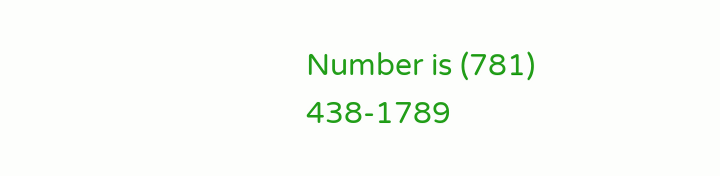Number is (781) 438-1789